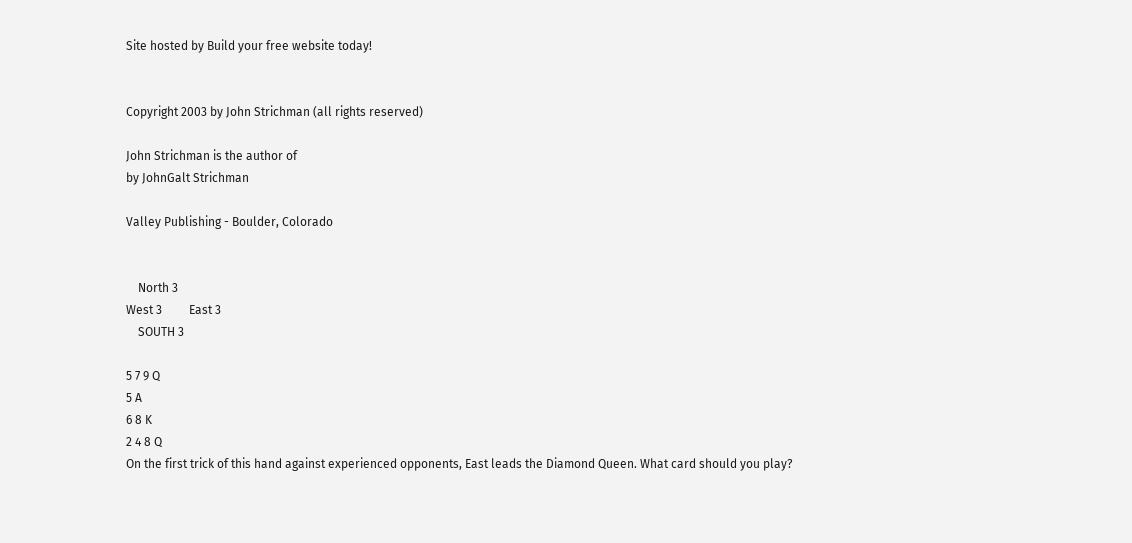Site hosted by Build your free website today!


Copyright 2003 by John Strichman (all rights reserved)

John Strichman is the author of
by JohnGalt Strichman

Valley Publishing - Boulder, Colorado


    North 3
West 3         East 3
    SOUTH 3

5 7 9 Q
5 A
6 8 K
2 4 8 Q
On the first trick of this hand against experienced opponents, East leads the Diamond Queen. What card should you play?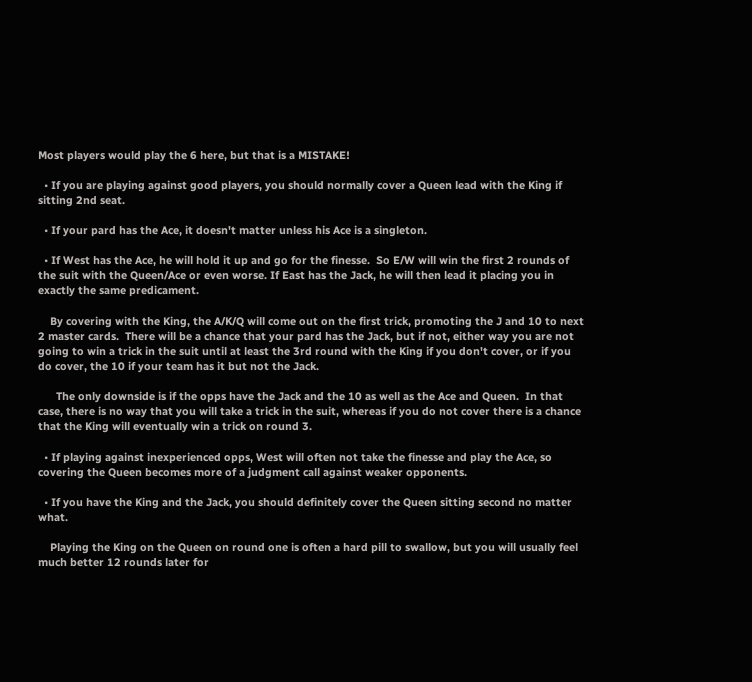Most players would play the 6 here, but that is a MISTAKE!

  • If you are playing against good players, you should normally cover a Queen lead with the King if sitting 2nd seat.

  • If your pard has the Ace, it doesn't matter unless his Ace is a singleton.

  • If West has the Ace, he will hold it up and go for the finesse.  So E/W will win the first 2 rounds of the suit with the Queen/Ace or even worse. If East has the Jack, he will then lead it placing you in exactly the same predicament.

    By covering with the King, the A/K/Q will come out on the first trick, promoting the J and 10 to next 2 master cards.  There will be a chance that your pard has the Jack, but if not, either way you are not going to win a trick in the suit until at least the 3rd round with the King if you don't cover, or if you do cover, the 10 if your team has it but not the Jack.

      The only downside is if the opps have the Jack and the 10 as well as the Ace and Queen.  In that case, there is no way that you will take a trick in the suit, whereas if you do not cover there is a chance that the King will eventually win a trick on round 3.

  • If playing against inexperienced opps, West will often not take the finesse and play the Ace, so covering the Queen becomes more of a judgment call against weaker opponents.

  • If you have the King and the Jack, you should definitely cover the Queen sitting second no matter what.

    Playing the King on the Queen on round one is often a hard pill to swallow, but you will usually feel much better 12 rounds later for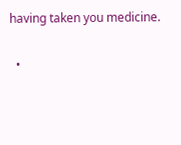having taken you medicine.

  •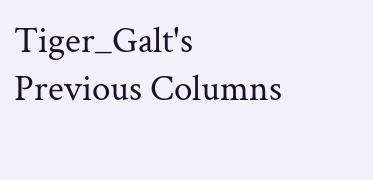Tiger_Galt's Previous Columns